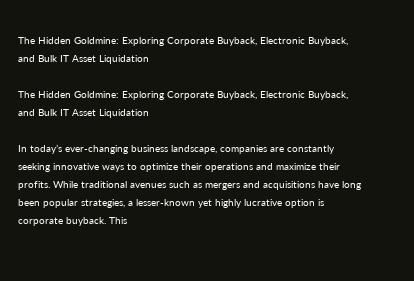The Hidden Goldmine: Exploring Corporate Buyback, Electronic Buyback, and Bulk IT Asset Liquidation

The Hidden Goldmine: Exploring Corporate Buyback, Electronic Buyback, and Bulk IT Asset Liquidation

In today’s ever-changing business landscape, companies are constantly seeking innovative ways to optimize their operations and maximize their profits. While traditional avenues such as mergers and acquisitions have long been popular strategies, a lesser-known yet highly lucrative option is corporate buyback. This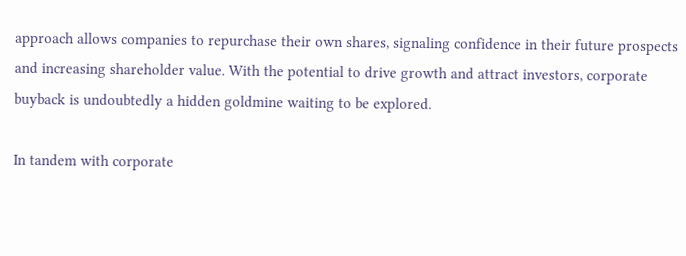approach allows companies to repurchase their own shares, signaling confidence in their future prospects and increasing shareholder value. With the potential to drive growth and attract investors, corporate buyback is undoubtedly a hidden goldmine waiting to be explored.

In tandem with corporate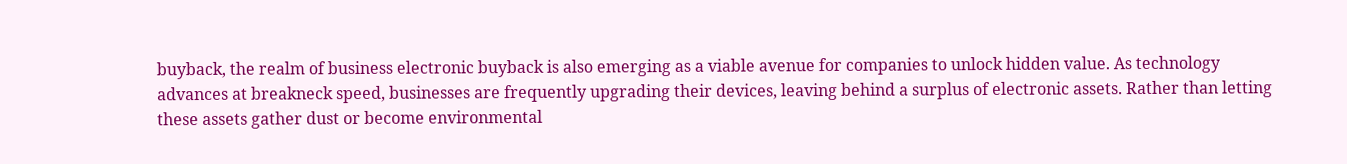buyback, the realm of business electronic buyback is also emerging as a viable avenue for companies to unlock hidden value. As technology advances at breakneck speed, businesses are frequently upgrading their devices, leaving behind a surplus of electronic assets. Rather than letting these assets gather dust or become environmental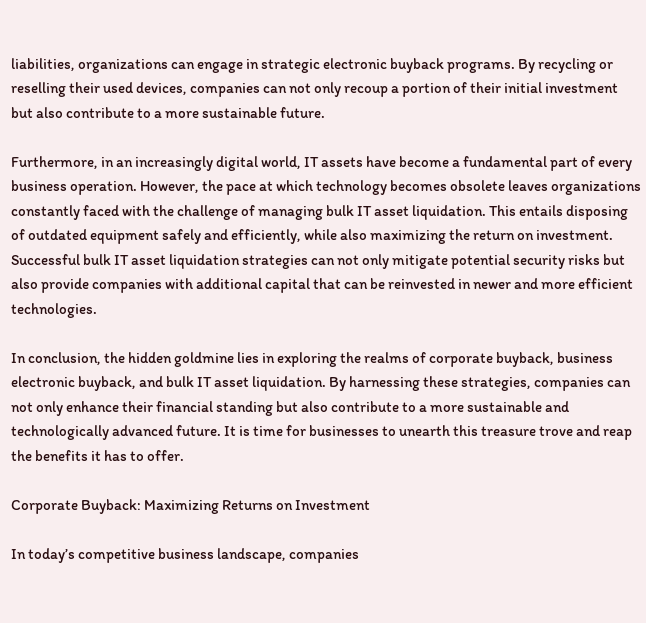liabilities, organizations can engage in strategic electronic buyback programs. By recycling or reselling their used devices, companies can not only recoup a portion of their initial investment but also contribute to a more sustainable future.

Furthermore, in an increasingly digital world, IT assets have become a fundamental part of every business operation. However, the pace at which technology becomes obsolete leaves organizations constantly faced with the challenge of managing bulk IT asset liquidation. This entails disposing of outdated equipment safely and efficiently, while also maximizing the return on investment. Successful bulk IT asset liquidation strategies can not only mitigate potential security risks but also provide companies with additional capital that can be reinvested in newer and more efficient technologies.

In conclusion, the hidden goldmine lies in exploring the realms of corporate buyback, business electronic buyback, and bulk IT asset liquidation. By harnessing these strategies, companies can not only enhance their financial standing but also contribute to a more sustainable and technologically advanced future. It is time for businesses to unearth this treasure trove and reap the benefits it has to offer.

Corporate Buyback: Maximizing Returns on Investment

In today’s competitive business landscape, companies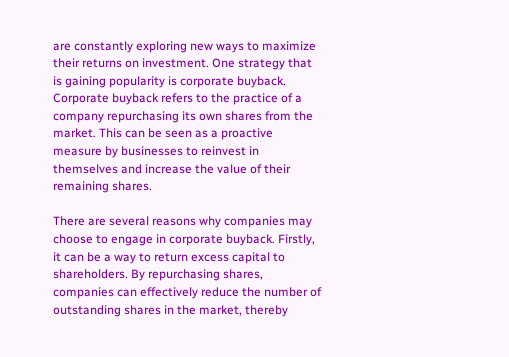are constantly exploring new ways to maximize their returns on investment. One strategy that is gaining popularity is corporate buyback. Corporate buyback refers to the practice of a company repurchasing its own shares from the market. This can be seen as a proactive measure by businesses to reinvest in themselves and increase the value of their remaining shares.

There are several reasons why companies may choose to engage in corporate buyback. Firstly, it can be a way to return excess capital to shareholders. By repurchasing shares, companies can effectively reduce the number of outstanding shares in the market, thereby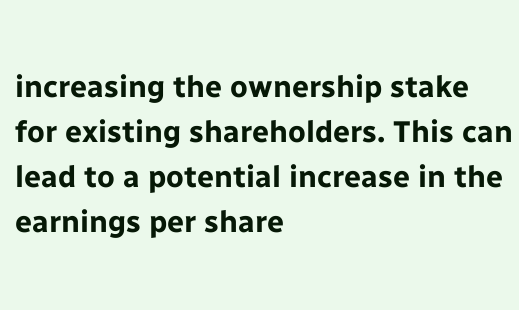increasing the ownership stake for existing shareholders. This can lead to a potential increase in the earnings per share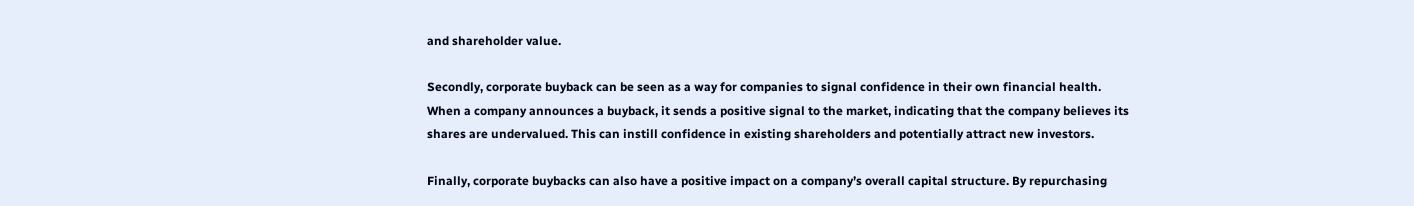and shareholder value.

Secondly, corporate buyback can be seen as a way for companies to signal confidence in their own financial health. When a company announces a buyback, it sends a positive signal to the market, indicating that the company believes its shares are undervalued. This can instill confidence in existing shareholders and potentially attract new investors.

Finally, corporate buybacks can also have a positive impact on a company’s overall capital structure. By repurchasing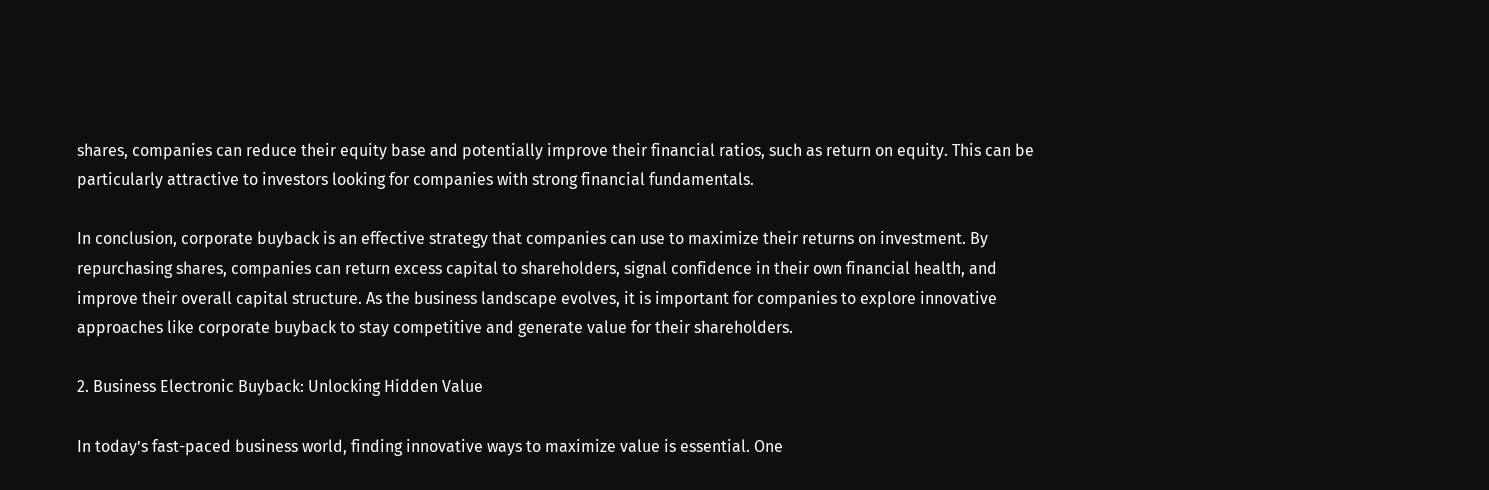shares, companies can reduce their equity base and potentially improve their financial ratios, such as return on equity. This can be particularly attractive to investors looking for companies with strong financial fundamentals.

In conclusion, corporate buyback is an effective strategy that companies can use to maximize their returns on investment. By repurchasing shares, companies can return excess capital to shareholders, signal confidence in their own financial health, and improve their overall capital structure. As the business landscape evolves, it is important for companies to explore innovative approaches like corporate buyback to stay competitive and generate value for their shareholders.

2. Business Electronic Buyback: Unlocking Hidden Value

In today’s fast-paced business world, finding innovative ways to maximize value is essential. One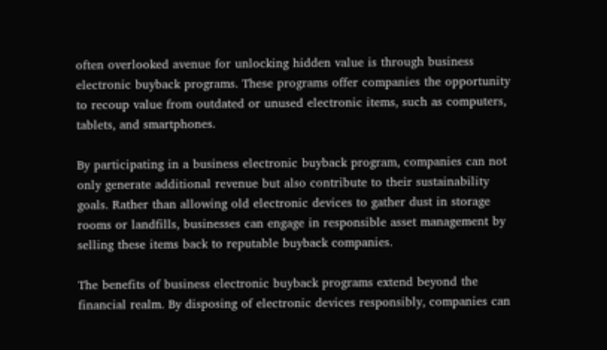often overlooked avenue for unlocking hidden value is through business electronic buyback programs. These programs offer companies the opportunity to recoup value from outdated or unused electronic items, such as computers, tablets, and smartphones.

By participating in a business electronic buyback program, companies can not only generate additional revenue but also contribute to their sustainability goals. Rather than allowing old electronic devices to gather dust in storage rooms or landfills, businesses can engage in responsible asset management by selling these items back to reputable buyback companies.

The benefits of business electronic buyback programs extend beyond the financial realm. By disposing of electronic devices responsibly, companies can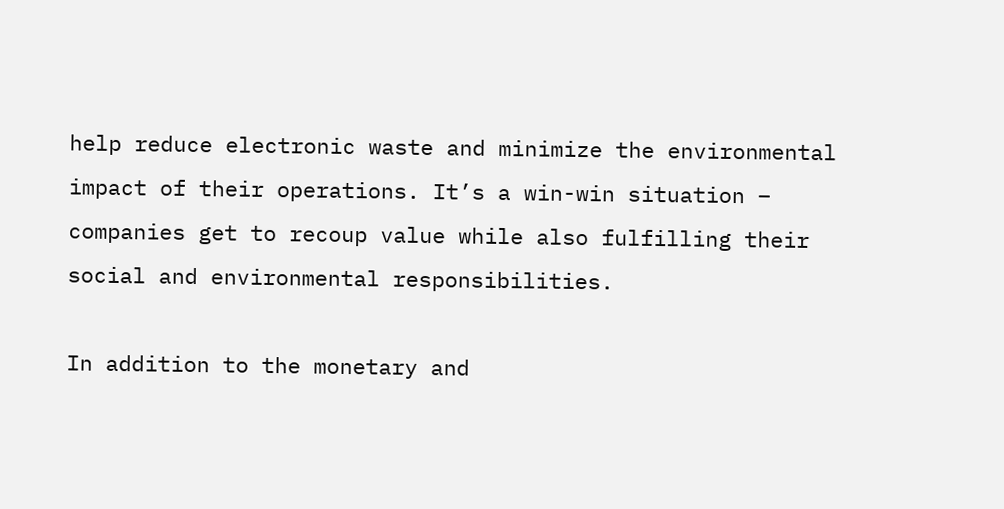help reduce electronic waste and minimize the environmental impact of their operations. It’s a win-win situation – companies get to recoup value while also fulfilling their social and environmental responsibilities.

In addition to the monetary and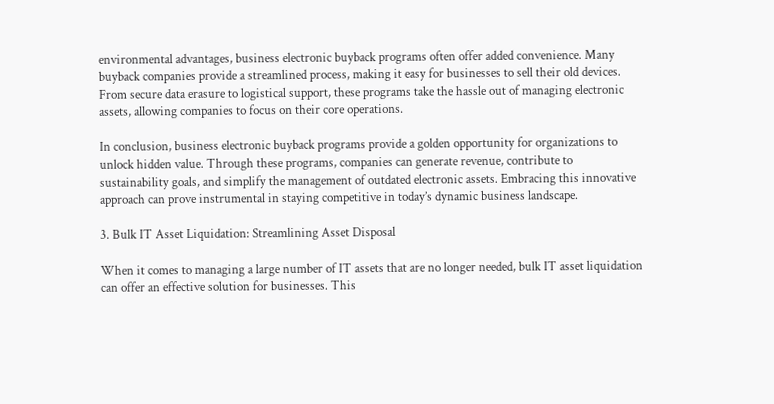environmental advantages, business electronic buyback programs often offer added convenience. Many buyback companies provide a streamlined process, making it easy for businesses to sell their old devices. From secure data erasure to logistical support, these programs take the hassle out of managing electronic assets, allowing companies to focus on their core operations.

In conclusion, business electronic buyback programs provide a golden opportunity for organizations to unlock hidden value. Through these programs, companies can generate revenue, contribute to sustainability goals, and simplify the management of outdated electronic assets. Embracing this innovative approach can prove instrumental in staying competitive in today’s dynamic business landscape.

3. Bulk IT Asset Liquidation: Streamlining Asset Disposal

When it comes to managing a large number of IT assets that are no longer needed, bulk IT asset liquidation can offer an effective solution for businesses. This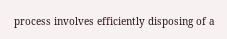process involves efficiently disposing of a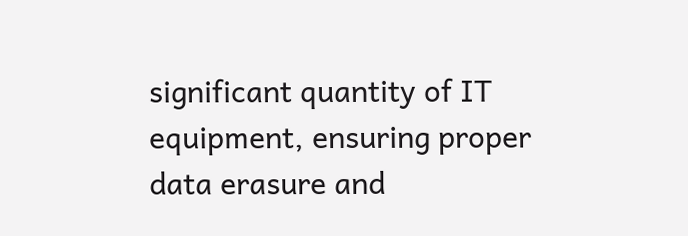significant quantity of IT equipment, ensuring proper data erasure and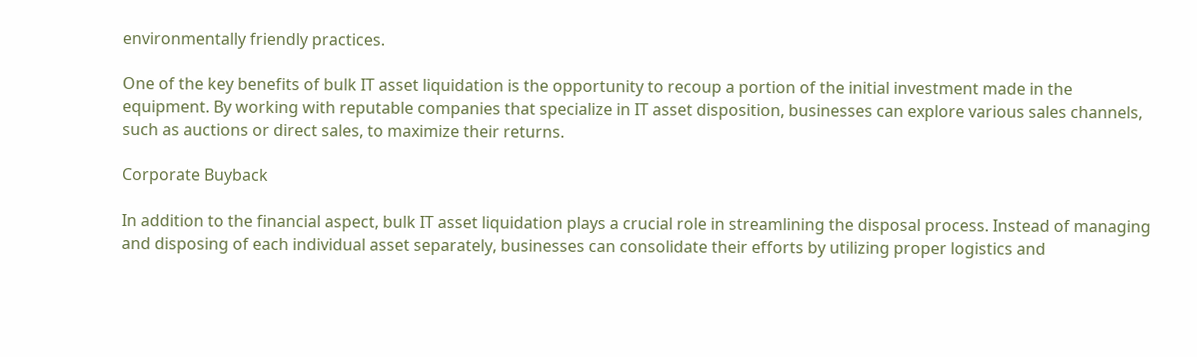environmentally friendly practices.

One of the key benefits of bulk IT asset liquidation is the opportunity to recoup a portion of the initial investment made in the equipment. By working with reputable companies that specialize in IT asset disposition, businesses can explore various sales channels, such as auctions or direct sales, to maximize their returns.

Corporate Buyback

In addition to the financial aspect, bulk IT asset liquidation plays a crucial role in streamlining the disposal process. Instead of managing and disposing of each individual asset separately, businesses can consolidate their efforts by utilizing proper logistics and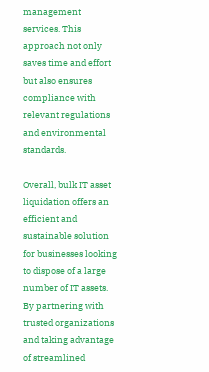management services. This approach not only saves time and effort but also ensures compliance with relevant regulations and environmental standards.

Overall, bulk IT asset liquidation offers an efficient and sustainable solution for businesses looking to dispose of a large number of IT assets. By partnering with trusted organizations and taking advantage of streamlined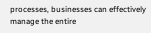processes, businesses can effectively manage the entire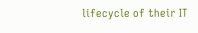lifecycle of their IT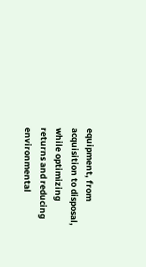equipment, from acquisition to disposal, while optimizing returns and reducing environmental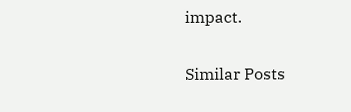impact.

Similar Posts